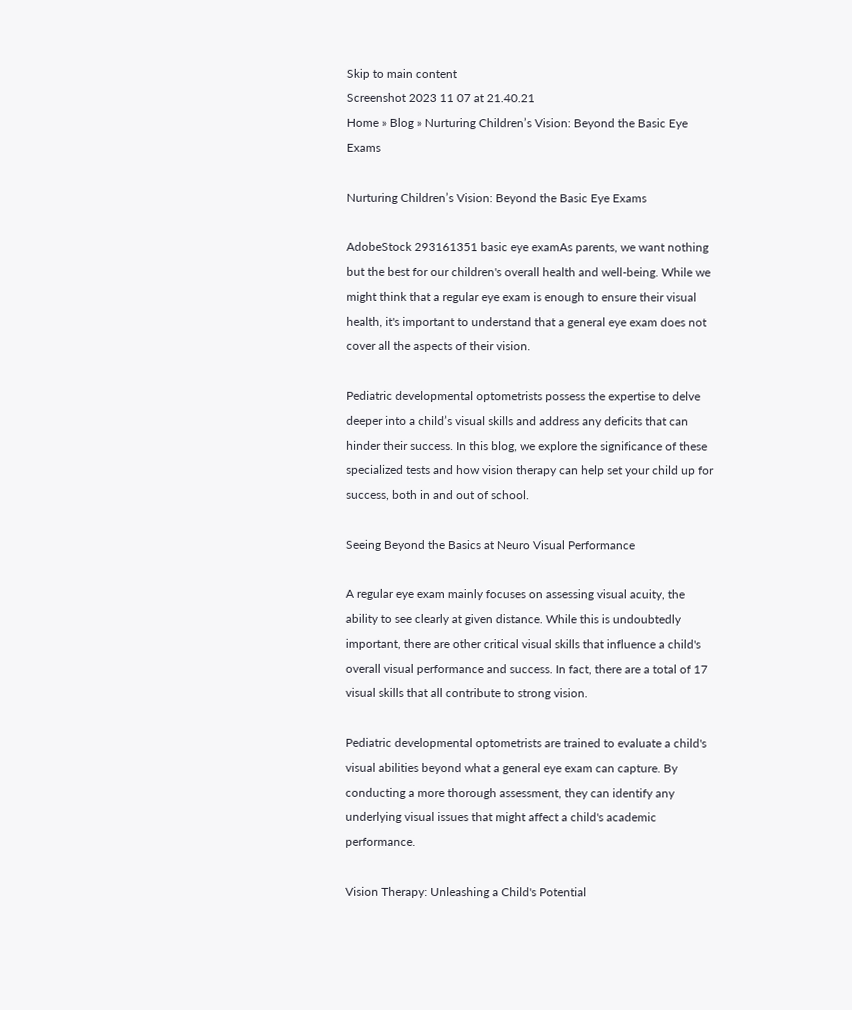Skip to main content
Screenshot 2023 11 07 at 21.40.21
Home » Blog » Nurturing Children’s Vision: Beyond the Basic Eye Exams

Nurturing Children’s Vision: Beyond the Basic Eye Exams

AdobeStock 293161351 basic eye examAs parents, we want nothing but the best for our children's overall health and well-being. While we might think that a regular eye exam is enough to ensure their visual health, it's important to understand that a general eye exam does not cover all the aspects of their vision.

Pediatric developmental optometrists possess the expertise to delve deeper into a child’s visual skills and address any deficits that can hinder their success. In this blog, we explore the significance of these specialized tests and how vision therapy can help set your child up for success, both in and out of school.

Seeing Beyond the Basics at Neuro Visual Performance

A regular eye exam mainly focuses on assessing visual acuity, the ability to see clearly at given distance. While this is undoubtedly important, there are other critical visual skills that influence a child's overall visual performance and success. In fact, there are a total of 17 visual skills that all contribute to strong vision.

Pediatric developmental optometrists are trained to evaluate a child's visual abilities beyond what a general eye exam can capture. By conducting a more thorough assessment, they can identify any underlying visual issues that might affect a child's academic performance.

Vision Therapy: Unleashing a Child's Potential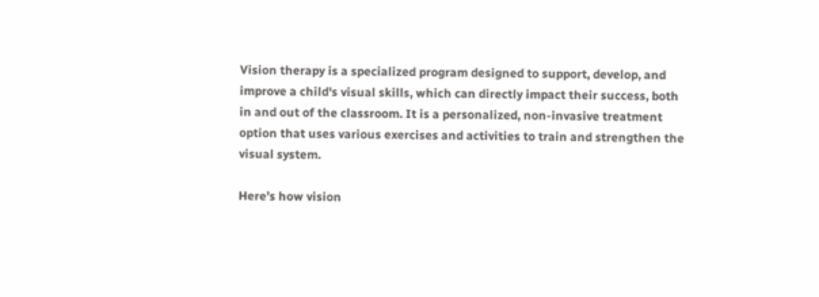Vision therapy is a specialized program designed to support, develop, and improve a child's visual skills, which can directly impact their success, both in and out of the classroom. It is a personalized, non-invasive treatment option that uses various exercises and activities to train and strengthen the visual system.

Here’s how vision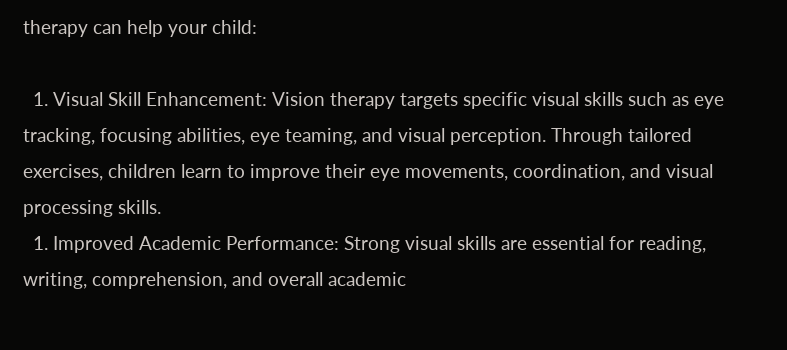therapy can help your child:

  1. Visual Skill Enhancement: Vision therapy targets specific visual skills such as eye tracking, focusing abilities, eye teaming, and visual perception. Through tailored exercises, children learn to improve their eye movements, coordination, and visual processing skills.
  1. Improved Academic Performance: Strong visual skills are essential for reading, writing, comprehension, and overall academic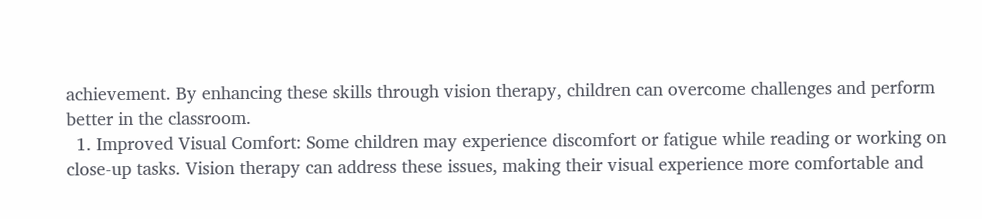achievement. By enhancing these skills through vision therapy, children can overcome challenges and perform better in the classroom.
  1. Improved Visual Comfort: Some children may experience discomfort or fatigue while reading or working on close-up tasks. Vision therapy can address these issues, making their visual experience more comfortable and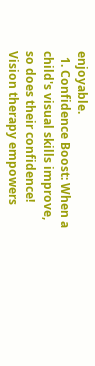enjoyable.
  1. Confidence Boost: When a child's visual skills improve, so does their confidence! Vision therapy empowers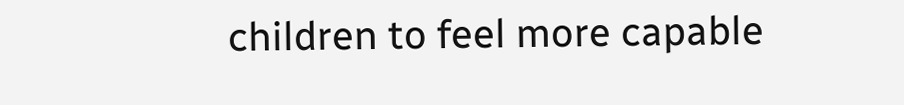children to feel more capable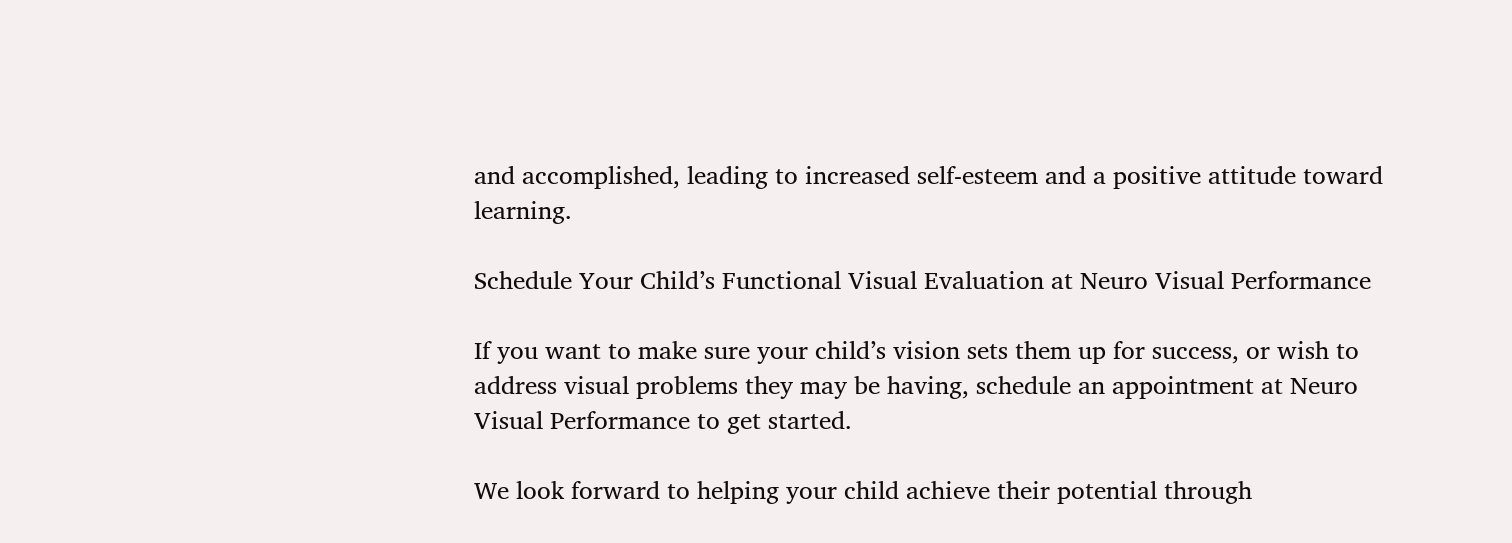and accomplished, leading to increased self-esteem and a positive attitude toward learning.

Schedule Your Child’s Functional Visual Evaluation at Neuro Visual Performance

If you want to make sure your child’s vision sets them up for success, or wish to address visual problems they may be having, schedule an appointment at Neuro Visual Performance to get started.

We look forward to helping your child achieve their potential through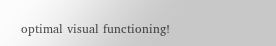optimal visual functioning!